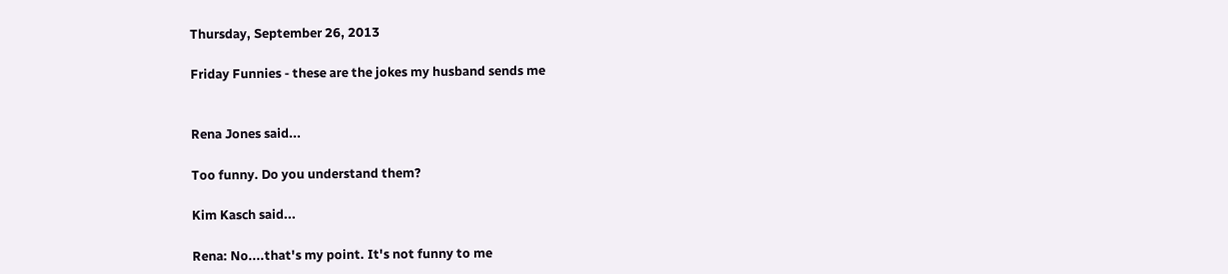Thursday, September 26, 2013

Friday Funnies - these are the jokes my husband sends me


Rena Jones said...

Too funny. Do you understand them?

Kim Kasch said...

Rena: No....that's my point. It's not funny to me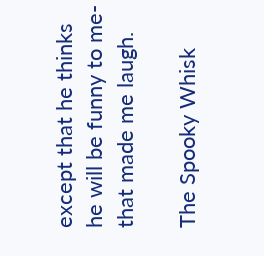except that he thinks he will be funny to me- that made me laugh.

The Spooky Whisk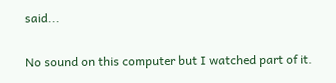said...

No sound on this computer but I watched part of it.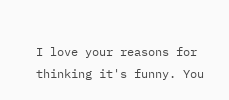I love your reasons for thinking it's funny. You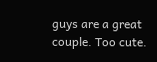guys are a great couple. Too cute.